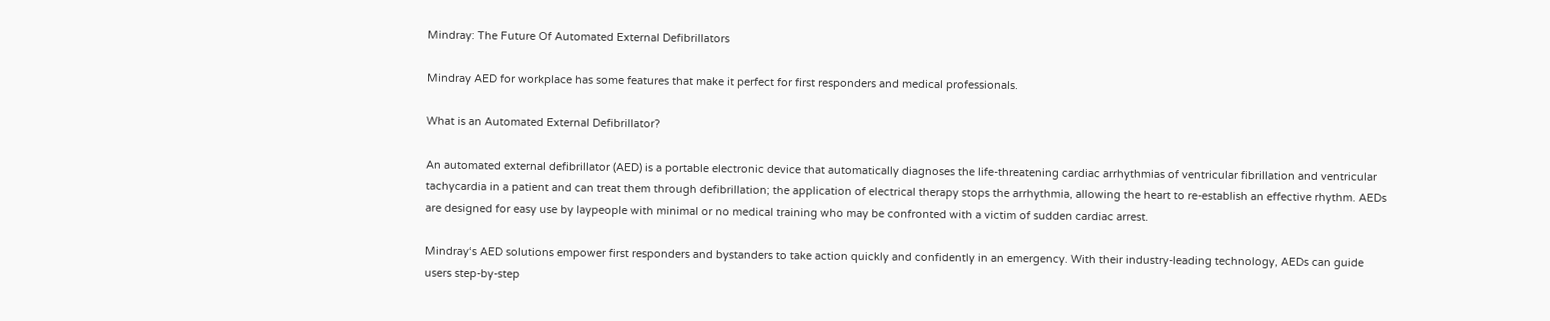Mindray: The Future Of Automated External Defibrillators

Mindray AED for workplace has some features that make it perfect for first responders and medical professionals.

What is an Automated External Defibrillator?

An automated external defibrillator (AED) is a portable electronic device that automatically diagnoses the life-threatening cardiac arrhythmias of ventricular fibrillation and ventricular tachycardia in a patient and can treat them through defibrillation; the application of electrical therapy stops the arrhythmia, allowing the heart to re-establish an effective rhythm. AEDs are designed for easy use by laypeople with minimal or no medical training who may be confronted with a victim of sudden cardiac arrest.

Mindray‘s AED solutions empower first responders and bystanders to take action quickly and confidently in an emergency. With their industry-leading technology, AEDs can guide users step-by-step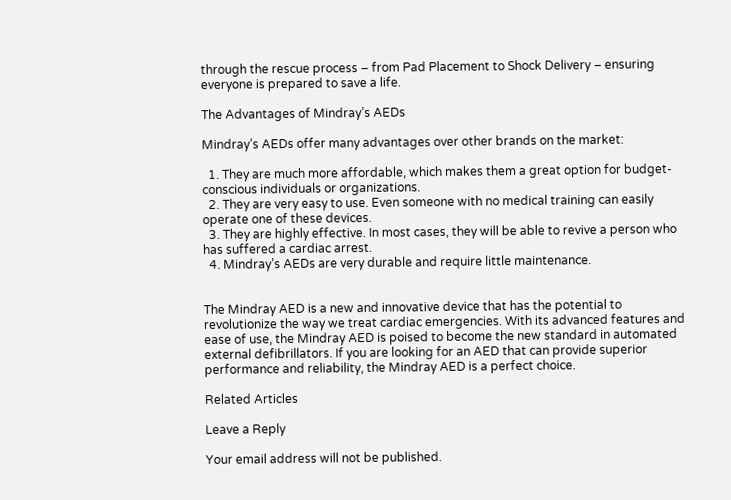through the rescue process – from Pad Placement to Shock Delivery – ensuring everyone is prepared to save a life.

The Advantages of Mindray’s AEDs

Mindray’s AEDs offer many advantages over other brands on the market:

  1. They are much more affordable, which makes them a great option for budget-conscious individuals or organizations.
  2. They are very easy to use. Even someone with no medical training can easily operate one of these devices.
  3. They are highly effective. In most cases, they will be able to revive a person who has suffered a cardiac arrest.
  4. Mindray’s AEDs are very durable and require little maintenance.


The Mindray AED is a new and innovative device that has the potential to revolutionize the way we treat cardiac emergencies. With its advanced features and ease of use, the Mindray AED is poised to become the new standard in automated external defibrillators. If you are looking for an AED that can provide superior performance and reliability, the Mindray AED is a perfect choice.

Related Articles

Leave a Reply

Your email address will not be published.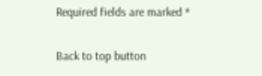Required fields are marked *

Back to top button